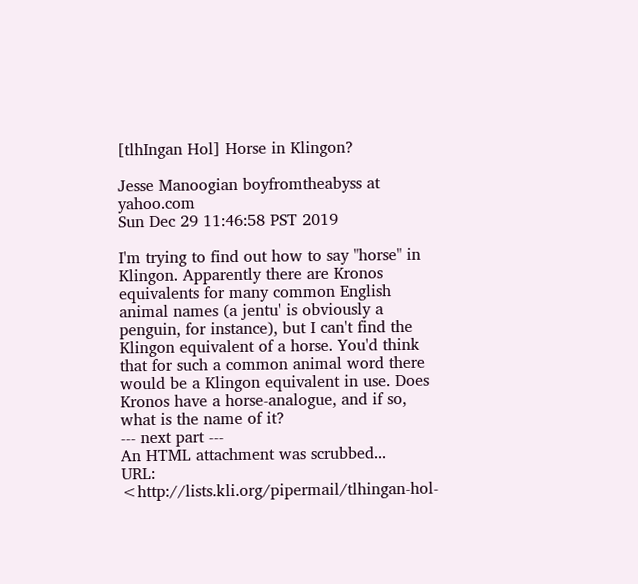[tlhIngan Hol] Horse in Klingon?

Jesse Manoogian boyfromtheabyss at yahoo.com
Sun Dec 29 11:46:58 PST 2019

I'm trying to find out how to say "horse" in Klingon. Apparently there are Kronos equivalents for many common English animal names (a jentu' is obviously a penguin, for instance), but I can't find the Klingon equivalent of a horse. You'd think that for such a common animal word there would be a Klingon equivalent in use. Does Kronos have a horse-analogue, and if so, what is the name of it?
--- next part ---
An HTML attachment was scrubbed...
URL: <http://lists.kli.org/pipermail/tlhingan-hol-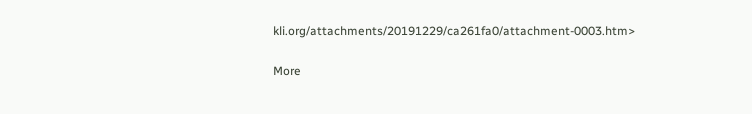kli.org/attachments/20191229/ca261fa0/attachment-0003.htm>

More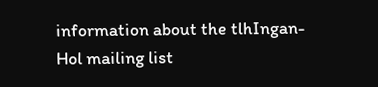information about the tlhIngan-Hol mailing list